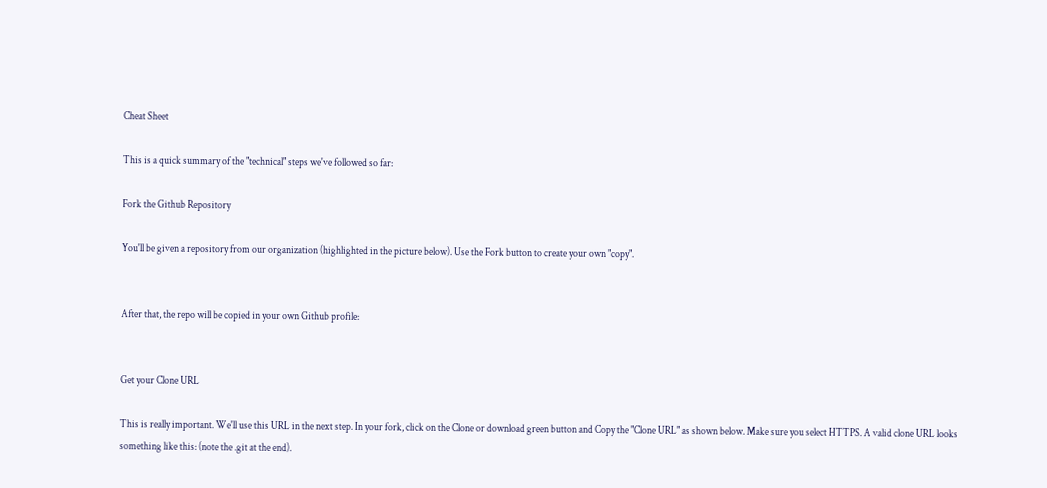Cheat Sheet

This is a quick summary of the "technical" steps we've followed so far:

Fork the Github Repository

You'll be given a repository from our organization (highlighted in the picture below). Use the Fork button to create your own "copy".


After that, the repo will be copied in your own Github profile:


Get your Clone URL

This is really important. We'll use this URL in the next step. In your fork, click on the Clone or download green button and Copy the "Clone URL" as shown below. Make sure you select HTTPS. A valid clone URL looks something like this: (note the .git at the end).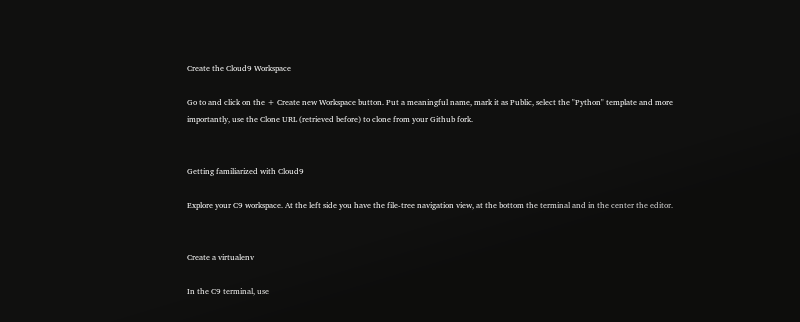Create the Cloud9 Workspace

Go to and click on the + Create new Workspace button. Put a meaningful name, mark it as Public, select the "Python" template and more importantly, use the Clone URL (retrieved before) to clone from your Github fork.


Getting familiarized with Cloud9

Explore your C9 workspace. At the left side you have the file-tree navigation view, at the bottom the terminal and in the center the editor.


Create a virtualenv

In the C9 terminal, use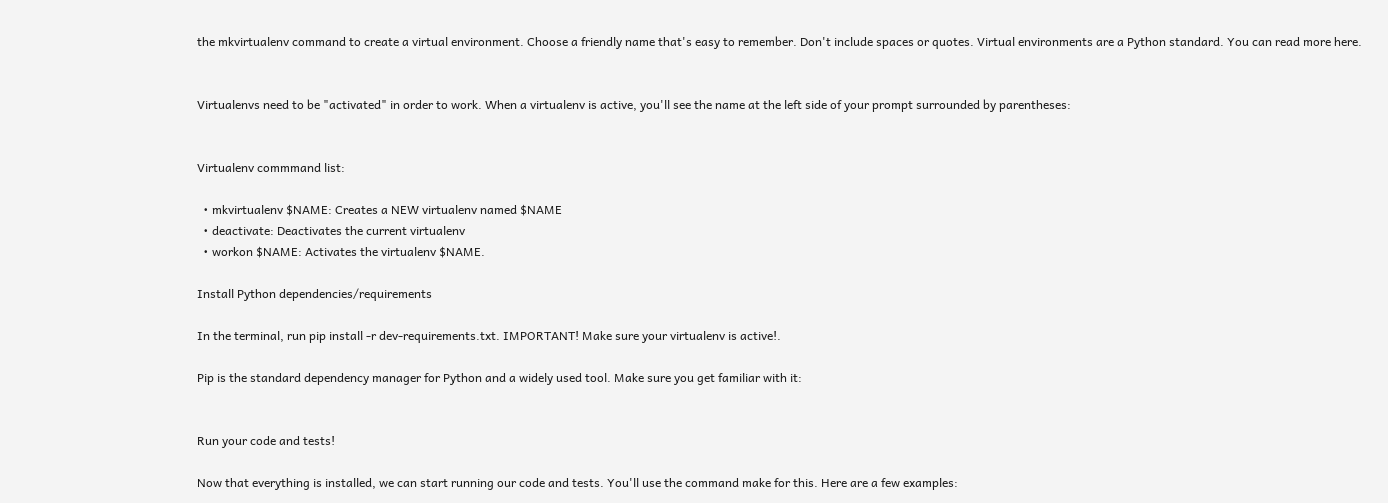the mkvirtualenv command to create a virtual environment. Choose a friendly name that's easy to remember. Don't include spaces or quotes. Virtual environments are a Python standard. You can read more here.


Virtualenvs need to be "activated" in order to work. When a virtualenv is active, you'll see the name at the left side of your prompt surrounded by parentheses:


Virtualenv commmand list:

  • mkvirtualenv $NAME: Creates a NEW virtualenv named $NAME
  • deactivate: Deactivates the current virtualenv
  • workon $NAME: Activates the virtualenv $NAME.

Install Python dependencies/requirements

In the terminal, run pip install -r dev-requirements.txt. IMPORTANT! Make sure your virtualenv is active!.

Pip is the standard dependency manager for Python and a widely used tool. Make sure you get familiar with it:


Run your code and tests!

Now that everything is installed, we can start running our code and tests. You'll use the command make for this. Here are a few examples: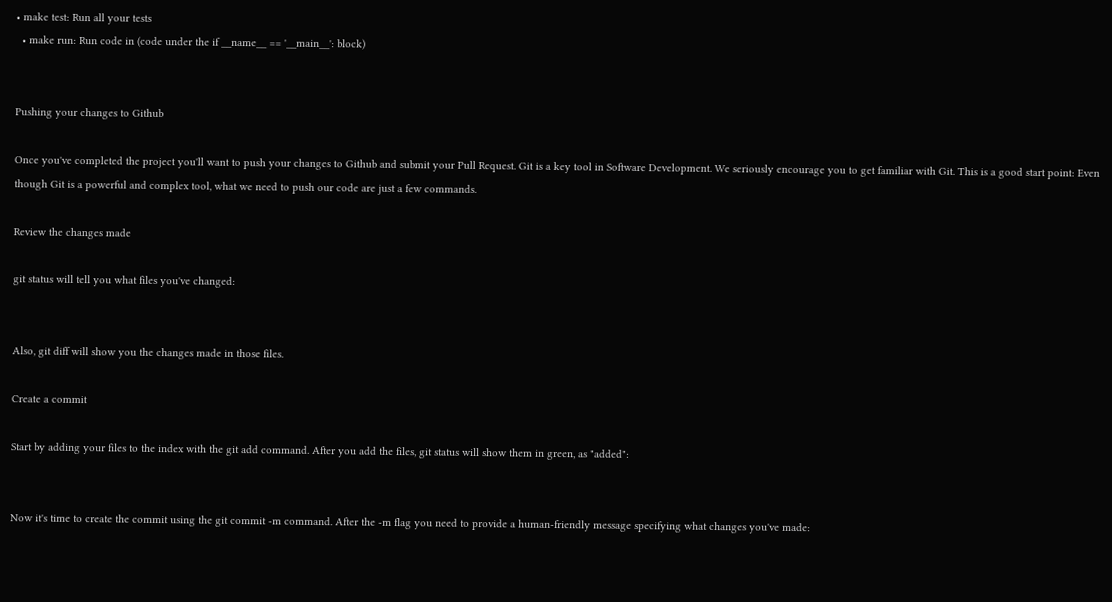• make test: Run all your tests
  • make run: Run code in (code under the if __name__ == '__main__': block)


Pushing your changes to Github

Once you've completed the project you'll want to push your changes to Github and submit your Pull Request. Git is a key tool in Software Development. We seriously encourage you to get familiar with Git. This is a good start point: Even though Git is a powerful and complex tool, what we need to push our code are just a few commands.

Review the changes made

git status will tell you what files you've changed:


Also, git diff will show you the changes made in those files.

Create a commit

Start by adding your files to the index with the git add command. After you add the files, git status will show them in green, as "added":


Now it's time to create the commit using the git commit -m command. After the -m flag you need to provide a human-friendly message specifying what changes you've made: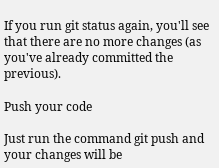If you run git status again, you'll see that there are no more changes (as you've already committed the previous).

Push your code

Just run the command git push and your changes will be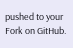pushed to your Fork on GitHub.